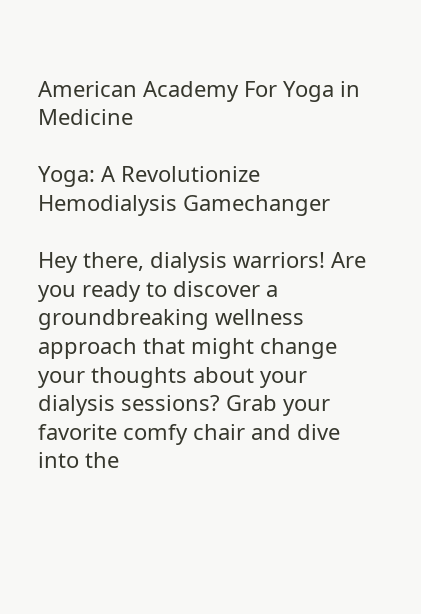American Academy For Yoga in Medicine

Yoga: A Revolutionize Hemodialysis Gamechanger

Hey there, dialysis warriors! Are you ready to discover a groundbreaking wellness approach that might change your thoughts about your dialysis sessions? Grab your favorite comfy chair and dive into the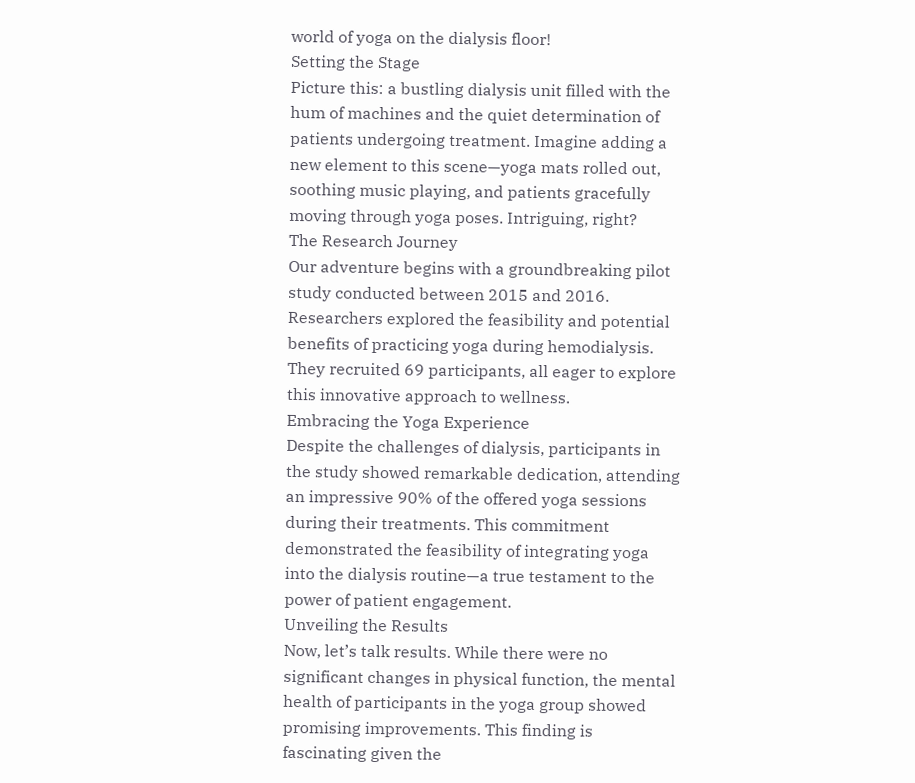world of yoga on the dialysis floor!
Setting the Stage
Picture this: a bustling dialysis unit filled with the hum of machines and the quiet determination of patients undergoing treatment. Imagine adding a new element to this scene—yoga mats rolled out, soothing music playing, and patients gracefully moving through yoga poses. Intriguing, right?
The Research Journey
Our adventure begins with a groundbreaking pilot study conducted between 2015 and 2016. Researchers explored the feasibility and potential benefits of practicing yoga during hemodialysis. They recruited 69 participants, all eager to explore this innovative approach to wellness.
Embracing the Yoga Experience
Despite the challenges of dialysis, participants in the study showed remarkable dedication, attending an impressive 90% of the offered yoga sessions during their treatments. This commitment demonstrated the feasibility of integrating yoga into the dialysis routine—a true testament to the power of patient engagement.
Unveiling the Results
Now, let’s talk results. While there were no significant changes in physical function, the mental health of participants in the yoga group showed promising improvements. This finding is fascinating given the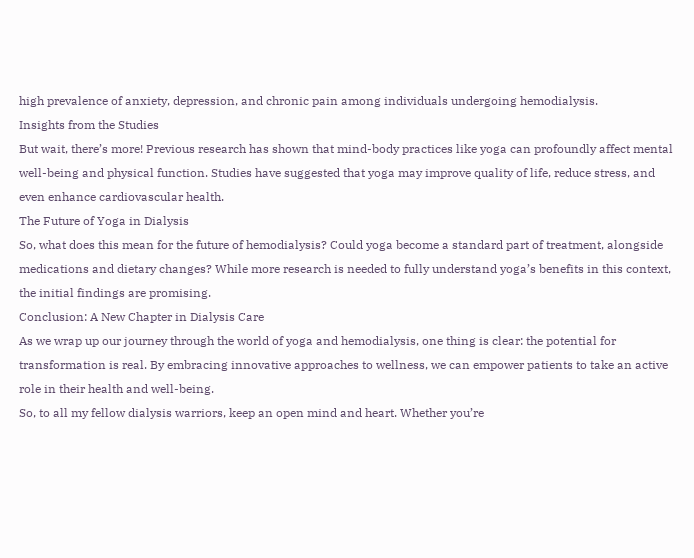high prevalence of anxiety, depression, and chronic pain among individuals undergoing hemodialysis.
Insights from the Studies
But wait, there’s more! Previous research has shown that mind-body practices like yoga can profoundly affect mental well-being and physical function. Studies have suggested that yoga may improve quality of life, reduce stress, and even enhance cardiovascular health.
The Future of Yoga in Dialysis
So, what does this mean for the future of hemodialysis? Could yoga become a standard part of treatment, alongside medications and dietary changes? While more research is needed to fully understand yoga’s benefits in this context, the initial findings are promising.
Conclusion: A New Chapter in Dialysis Care
As we wrap up our journey through the world of yoga and hemodialysis, one thing is clear: the potential for transformation is real. By embracing innovative approaches to wellness, we can empower patients to take an active role in their health and well-being.
So, to all my fellow dialysis warriors, keep an open mind and heart. Whether you’re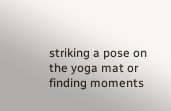striking a pose on the yoga mat or finding moments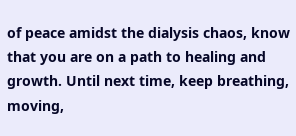of peace amidst the dialysis chaos, know that you are on a path to healing and growth. Until next time, keep breathing, moving,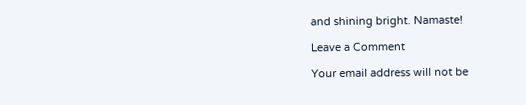and shining bright. Namaste!

Leave a Comment

Your email address will not be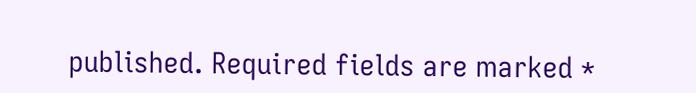published. Required fields are marked *